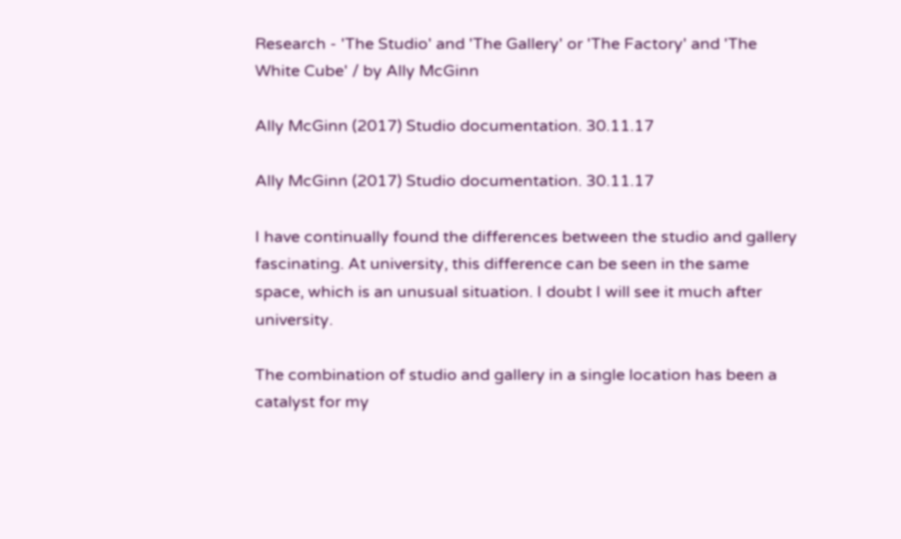Research - 'The Studio' and 'The Gallery' or 'The Factory' and 'The White Cube' / by Ally McGinn

Ally McGinn (2017) Studio documentation. 30.11.17

Ally McGinn (2017) Studio documentation. 30.11.17

I have continually found the differences between the studio and gallery fascinating. At university, this difference can be seen in the same space, which is an unusual situation. I doubt I will see it much after university.

The combination of studio and gallery in a single location has been a catalyst for my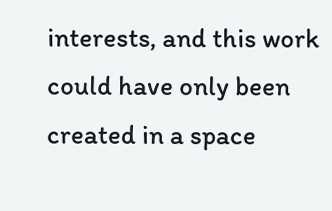interests, and this work could have only been created in a space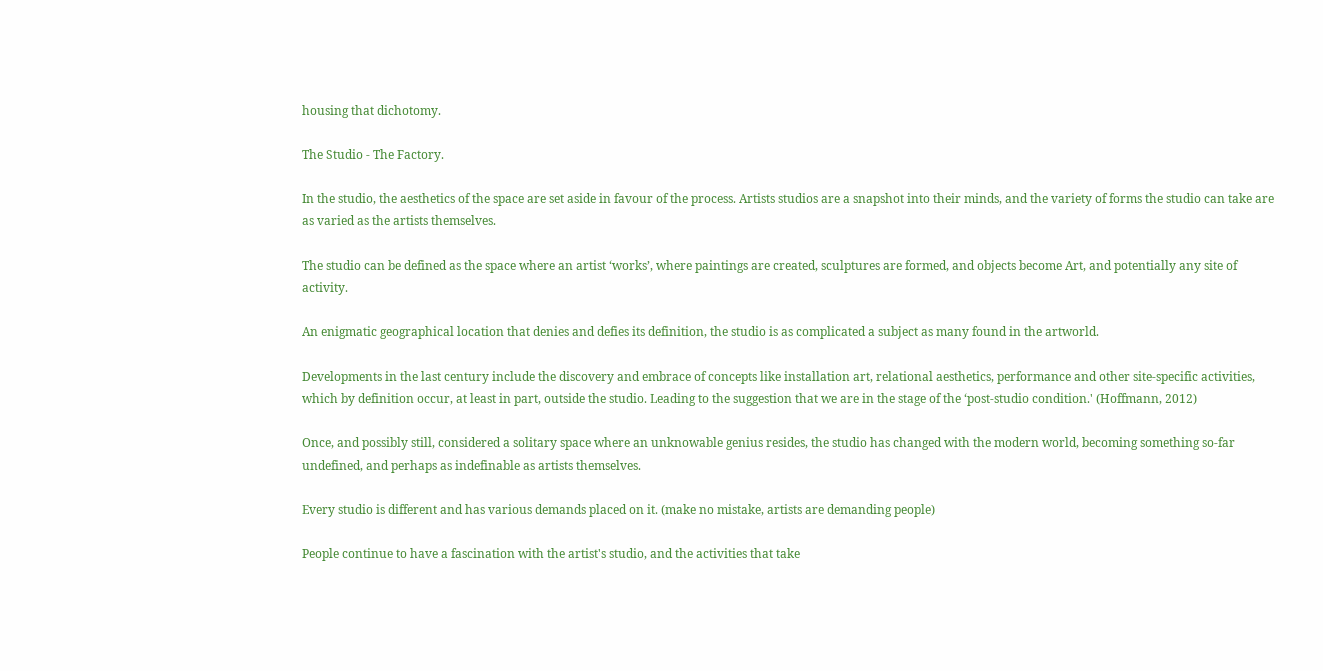housing that dichotomy.

The Studio - The Factory.

In the studio, the aesthetics of the space are set aside in favour of the process. Artists studios are a snapshot into their minds, and the variety of forms the studio can take are as varied as the artists themselves.

The studio can be defined as the space where an artist ‘works’, where paintings are created, sculptures are formed, and objects become Art, and potentially any site of activity.

An enigmatic geographical location that denies and defies its definition, the studio is as complicated a subject as many found in the artworld.

Developments in the last century include the discovery and embrace of concepts like installation art, relational aesthetics, performance and other site-specific activities, which by definition occur, at least in part, outside the studio. Leading to the suggestion that we are in the stage of the ‘post-studio condition.' (Hoffmann, 2012)

Once, and possibly still, considered a solitary space where an unknowable genius resides, the studio has changed with the modern world, becoming something so-far undefined, and perhaps as indefinable as artists themselves.

Every studio is different and has various demands placed on it. (make no mistake, artists are demanding people)

People continue to have a fascination with the artist's studio, and the activities that take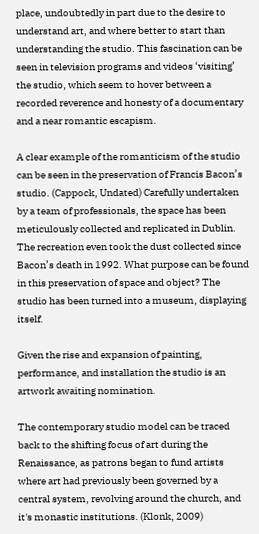place, undoubtedly in part due to the desire to understand art, and where better to start than understanding the studio. This fascination can be seen in television programs and videos ‘visiting’ the studio, which seem to hover between a recorded reverence and honesty of a documentary and a near romantic escapism.

A clear example of the romanticism of the studio can be seen in the preservation of Francis Bacon’s studio. (Cappock, Undated) Carefully undertaken by a team of professionals, the space has been meticulously collected and replicated in Dublin. The recreation even took the dust collected since Bacon’s death in 1992. What purpose can be found in this preservation of space and object? The studio has been turned into a museum, displaying itself.

Given the rise and expansion of painting, performance, and installation the studio is an artwork awaiting nomination.

The contemporary studio model can be traced back to the shifting focus of art during the Renaissance, as patrons began to fund artists where art had previously been governed by a central system, revolving around the church, and it's monastic institutions. (Klonk, 2009)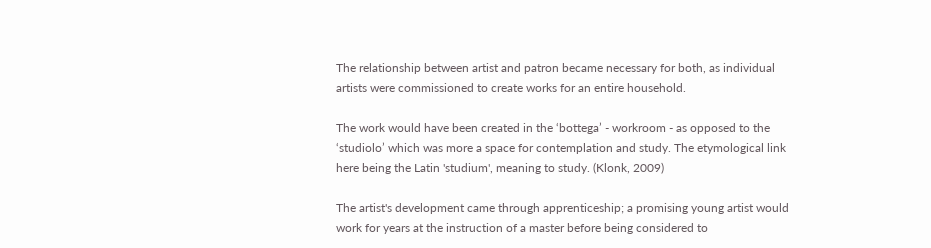The relationship between artist and patron became necessary for both, as individual artists were commissioned to create works for an entire household.

The work would have been created in the ‘bottega’ - workroom - as opposed to the ‘studiolo’ which was more a space for contemplation and study. The etymological link here being the Latin 'studium', meaning to study. (Klonk, 2009)

The artist's development came through apprenticeship; a promising young artist would work for years at the instruction of a master before being considered to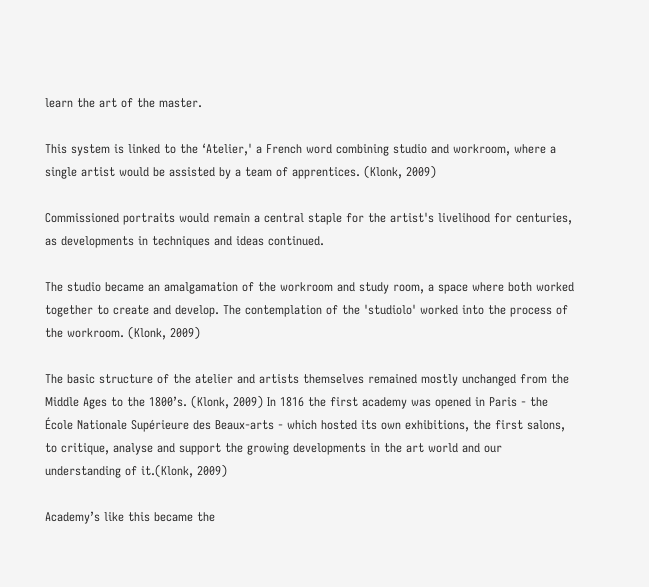learn the art of the master.

This system is linked to the ‘Atelier,' a French word combining studio and workroom, where a single artist would be assisted by a team of apprentices. (Klonk, 2009)

Commissioned portraits would remain a central staple for the artist's livelihood for centuries, as developments in techniques and ideas continued.

The studio became an amalgamation of the workroom and study room, a space where both worked together to create and develop. The contemplation of the 'studiolo' worked into the process of the workroom. (Klonk, 2009)

The basic structure of the atelier and artists themselves remained mostly unchanged from the Middle Ages to the 1800’s. (Klonk, 2009) In 1816 the first academy was opened in Paris - the École Nationale Supérieure des Beaux-arts - which hosted its own exhibitions, the first salons, to critique, analyse and support the growing developments in the art world and our understanding of it.(Klonk, 2009)

Academy’s like this became the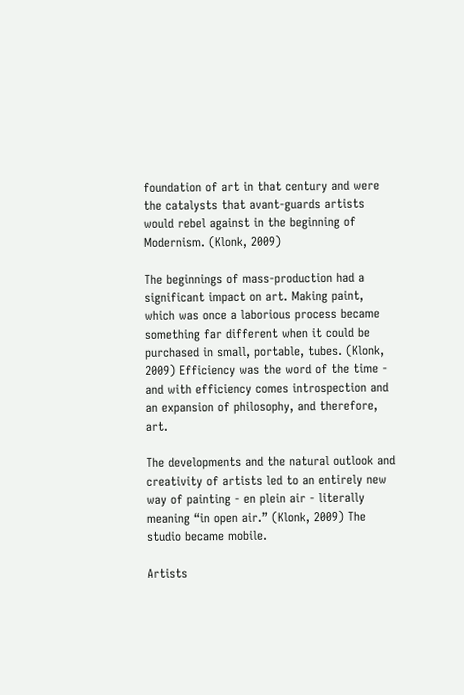foundation of art in that century and were the catalysts that avant-guards artists would rebel against in the beginning of Modernism. (Klonk, 2009)

The beginnings of mass-production had a significant impact on art. Making paint, which was once a laborious process became something far different when it could be purchased in small, portable, tubes. (Klonk, 2009) Efficiency was the word of the time - and with efficiency comes introspection and an expansion of philosophy, and therefore, art.

The developments and the natural outlook and creativity of artists led to an entirely new way of painting - en plein air - literally meaning “in open air.” (Klonk, 2009) The studio became mobile.

Artists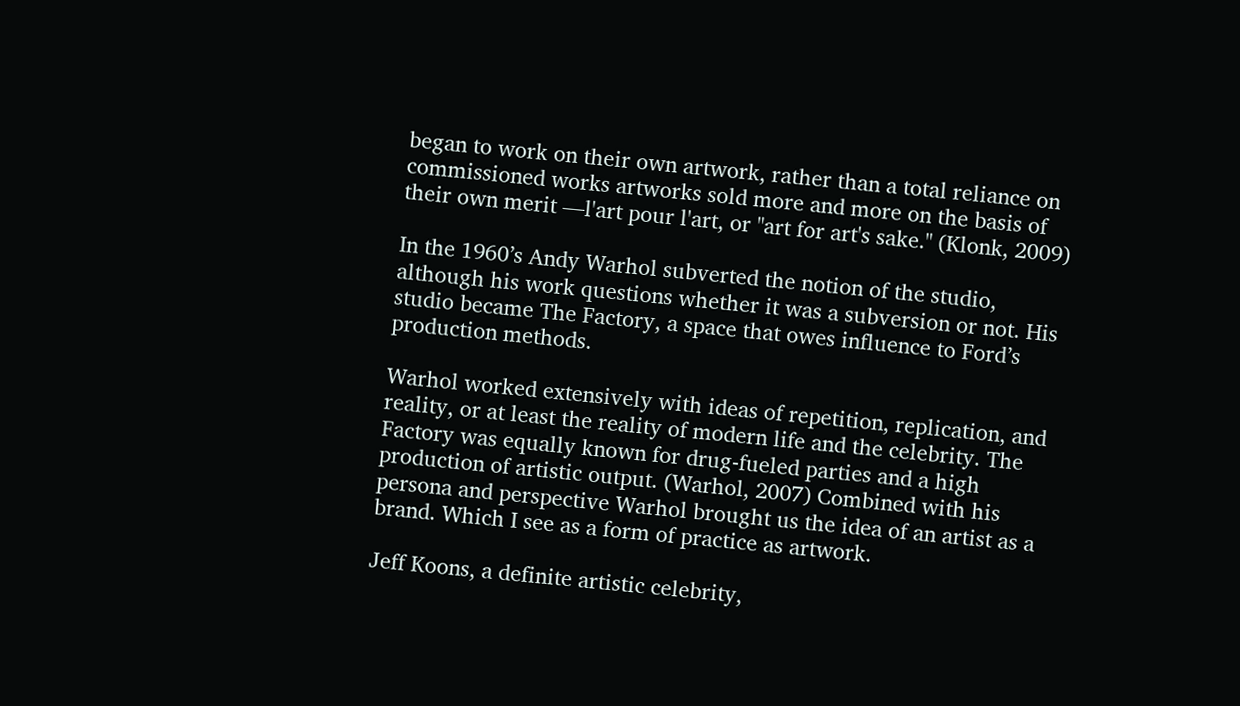began to work on their own artwork, rather than a total reliance on commissioned works artworks sold more and more on the basis of their own merit —l'art pour l'art, or "art for art's sake." (Klonk, 2009)

In the 1960’s Andy Warhol subverted the notion of the studio, although his work questions whether it was a subversion or not. His studio became The Factory, a space that owes influence to Ford’s production methods.

Warhol worked extensively with ideas of repetition, replication, and reality, or at least the reality of modern life and the celebrity. The Factory was equally known for drug-fueled parties and a high production of artistic output. (Warhol, 2007) Combined with his persona and perspective Warhol brought us the idea of an artist as a brand. Which I see as a form of practice as artwork.

Jeff Koons, a definite artistic celebrity,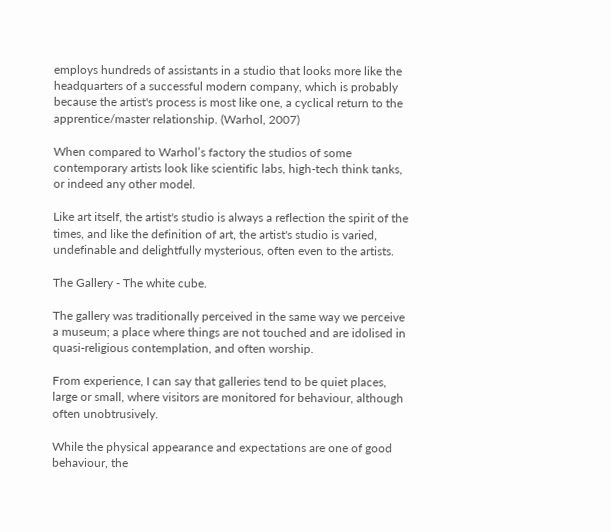employs hundreds of assistants in a studio that looks more like the headquarters of a successful modern company, which is probably because the artist's process is most like one, a cyclical return to the apprentice/master relationship. (Warhol, 2007)

When compared to Warhol’s factory the studios of some contemporary artists look like scientific labs, high-tech think tanks, or indeed any other model.

Like art itself, the artist's studio is always a reflection the spirit of the times, and like the definition of art, the artist's studio is varied, undefinable and delightfully mysterious, often even to the artists.

The Gallery - The white cube.

The gallery was traditionally perceived in the same way we perceive a museum; a place where things are not touched and are idolised in quasi-religious contemplation, and often worship.

From experience, I can say that galleries tend to be quiet places, large or small, where visitors are monitored for behaviour, although often unobtrusively.

While the physical appearance and expectations are one of good behaviour, the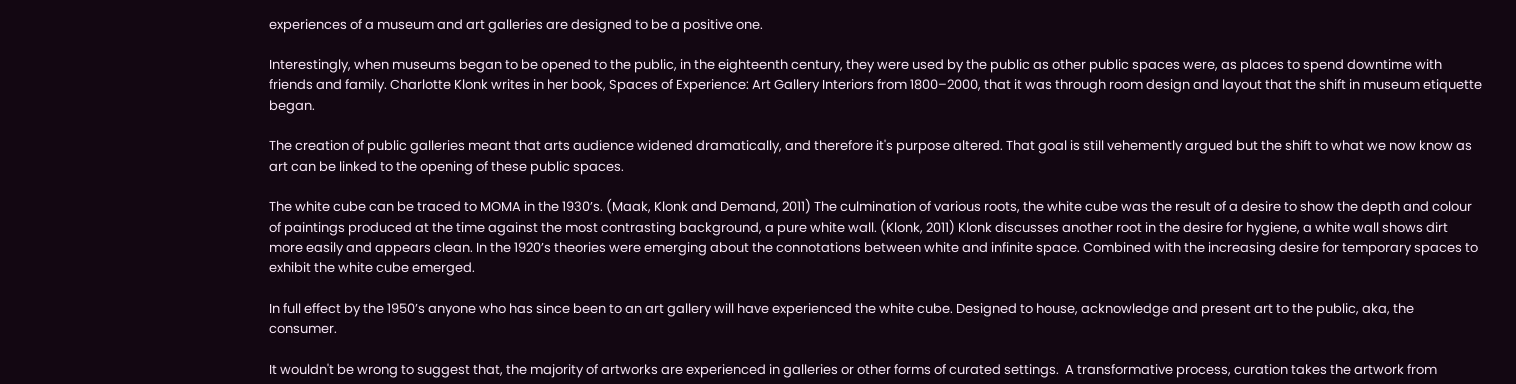experiences of a museum and art galleries are designed to be a positive one.

Interestingly, when museums began to be opened to the public, in the eighteenth century, they were used by the public as other public spaces were, as places to spend downtime with friends and family. Charlotte Klonk writes in her book, Spaces of Experience: Art Gallery Interiors from 1800–2000, that it was through room design and layout that the shift in museum etiquette began.

The creation of public galleries meant that arts audience widened dramatically, and therefore it's purpose altered. That goal is still vehemently argued but the shift to what we now know as art can be linked to the opening of these public spaces.

The white cube can be traced to MOMA in the 1930’s. (Maak, Klonk and Demand, 2011) The culmination of various roots, the white cube was the result of a desire to show the depth and colour of paintings produced at the time against the most contrasting background, a pure white wall. (Klonk, 2011) Klonk discusses another root in the desire for hygiene, a white wall shows dirt more easily and appears clean. In the 1920’s theories were emerging about the connotations between white and infinite space. Combined with the increasing desire for temporary spaces to exhibit the white cube emerged.

In full effect by the 1950’s anyone who has since been to an art gallery will have experienced the white cube. Designed to house, acknowledge and present art to the public, aka, the consumer.

It wouldn't be wrong to suggest that, the majority of artworks are experienced in galleries or other forms of curated settings.  A transformative process, curation takes the artwork from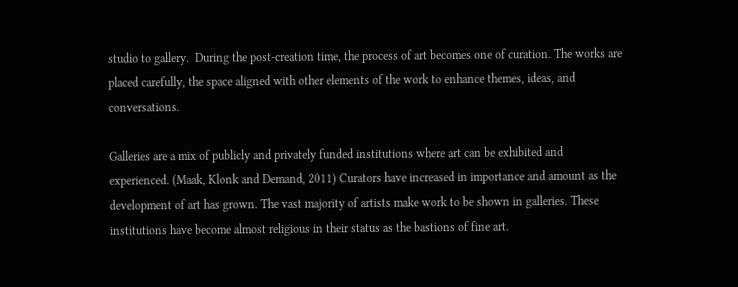studio to gallery.  During the post-creation time, the process of art becomes one of curation. The works are placed carefully, the space aligned with other elements of the work to enhance themes, ideas, and conversations.

Galleries are a mix of publicly and privately funded institutions where art can be exhibited and experienced. (Maak, Klonk and Demand, 2011) Curators have increased in importance and amount as the development of art has grown. The vast majority of artists make work to be shown in galleries. These institutions have become almost religious in their status as the bastions of fine art.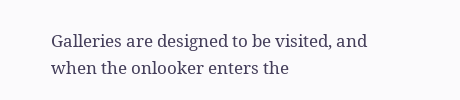Galleries are designed to be visited, and when the onlooker enters the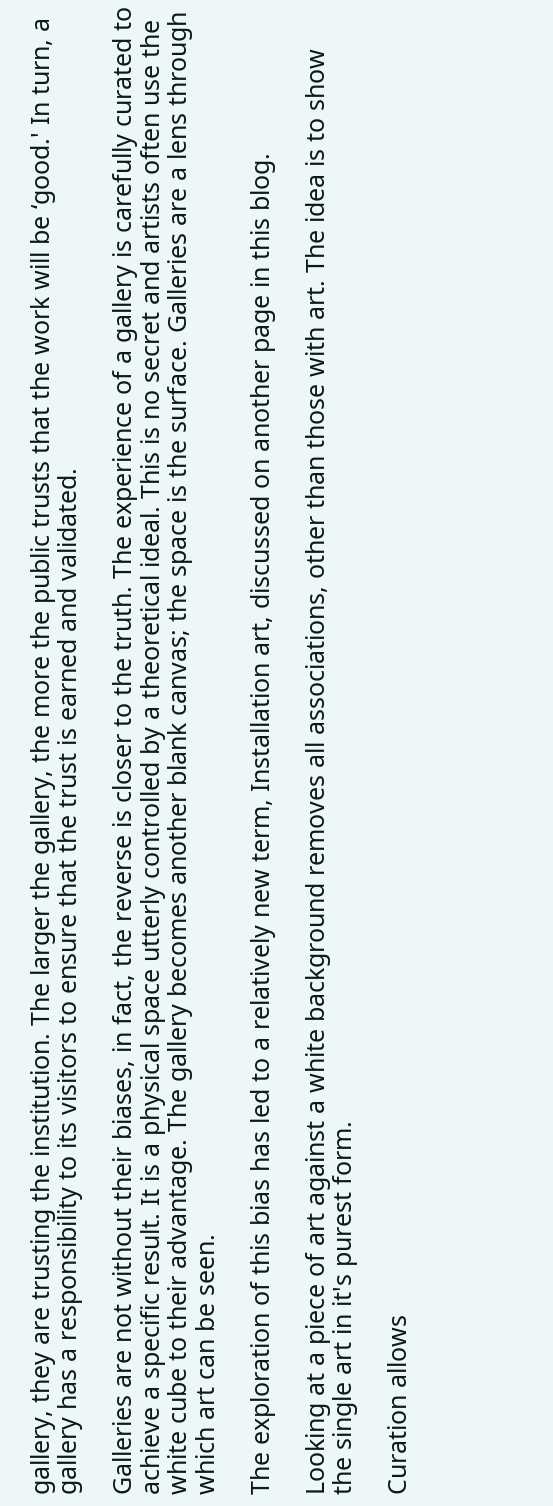gallery, they are trusting the institution. The larger the gallery, the more the public trusts that the work will be ‘good.' In turn, a gallery has a responsibility to its visitors to ensure that the trust is earned and validated.

Galleries are not without their biases, in fact, the reverse is closer to the truth. The experience of a gallery is carefully curated to achieve a specific result. It is a physical space utterly controlled by a theoretical ideal. This is no secret and artists often use the white cube to their advantage. The gallery becomes another blank canvas; the space is the surface. Galleries are a lens through which art can be seen.

The exploration of this bias has led to a relatively new term, Installation art, discussed on another page in this blog.

Looking at a piece of art against a white background removes all associations, other than those with art. The idea is to show the single art in it's purest form.

Curation allows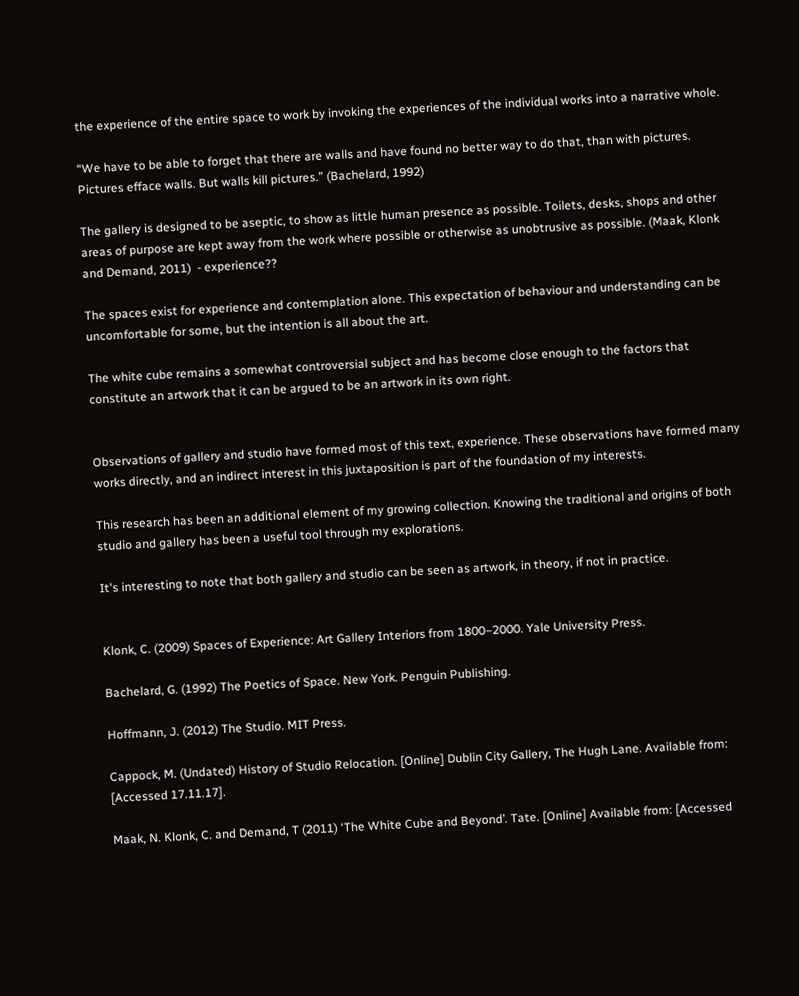the experience of the entire space to work by invoking the experiences of the individual works into a narrative whole.

“We have to be able to forget that there are walls and have found no better way to do that, than with pictures. Pictures efface walls. But walls kill pictures.” (Bachelard, 1992)

The gallery is designed to be aseptic, to show as little human presence as possible. Toilets, desks, shops and other areas of purpose are kept away from the work where possible or otherwise as unobtrusive as possible. (Maak, Klonk and Demand, 2011)  - experience??

The spaces exist for experience and contemplation alone. This expectation of behaviour and understanding can be uncomfortable for some, but the intention is all about the art.

The white cube remains a somewhat controversial subject and has become close enough to the factors that constitute an artwork that it can be argued to be an artwork in its own right.


Observations of gallery and studio have formed most of this text, experience. These observations have formed many works directly, and an indirect interest in this juxtaposition is part of the foundation of my interests.

This research has been an additional element of my growing collection. Knowing the traditional and origins of both studio and gallery has been a useful tool through my explorations.

It's interesting to note that both gallery and studio can be seen as artwork, in theory, if not in practice.


Klonk, C. (2009) Spaces of Experience: Art Gallery Interiors from 1800–2000. Yale University Press.

Bachelard, G. (1992) The Poetics of Space. New York. Penguin Publishing.

Hoffmann, J. (2012) The Studio. MIT Press.

Cappock, M. (Undated) History of Studio Relocation. [Online] Dublin City Gallery, The Hugh Lane. Available from: [Accessed 17.11.17].

Maak, N. Klonk, C. and Demand, T (2011) ‘The White Cube and Beyond’. Tate. [Online] Available from: [Accessed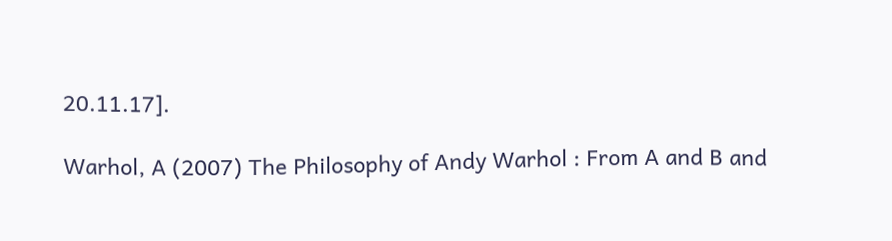20.11.17].

Warhol, A (2007) The Philosophy of Andy Warhol : From A and B and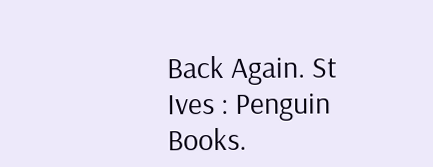Back Again. St Ives : Penguin Books.